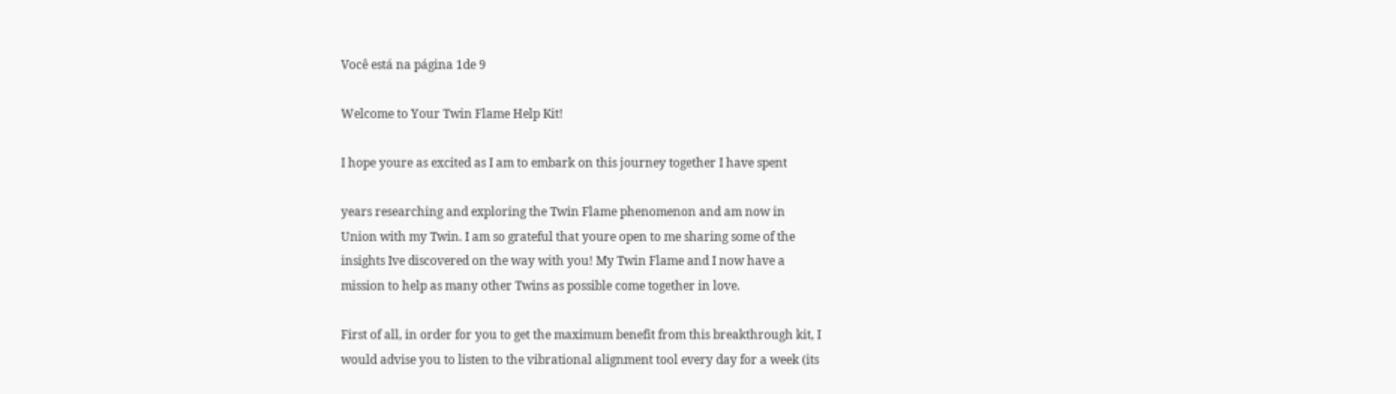Você está na página 1de 9

Welcome to Your Twin Flame Help Kit!

I hope youre as excited as I am to embark on this journey together I have spent

years researching and exploring the Twin Flame phenomenon and am now in
Union with my Twin. I am so grateful that youre open to me sharing some of the
insights Ive discovered on the way with you! My Twin Flame and I now have a
mission to help as many other Twins as possible come together in love.

First of all, in order for you to get the maximum benefit from this breakthrough kit, I
would advise you to listen to the vibrational alignment tool every day for a week (its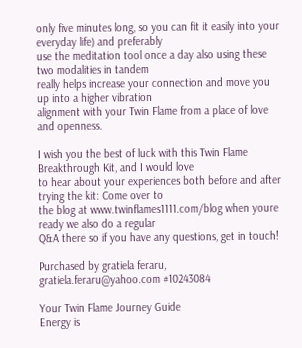only five minutes long, so you can fit it easily into your everyday life) and preferably
use the meditation tool once a day also using these two modalities in tandem
really helps increase your connection and move you up into a higher vibration
alignment with your Twin Flame from a place of love and openness.

I wish you the best of luck with this Twin Flame Breakthrough Kit, and I would love
to hear about your experiences both before and after trying the kit: Come over to
the blog at www.twinflames1111.com/blog when youre ready we also do a regular
Q&A there so if you have any questions, get in touch!

Purchased by gratiela feraru, gratiela.feraru@yahoo.com #10243084

Your Twin Flame Journey Guide
Energy is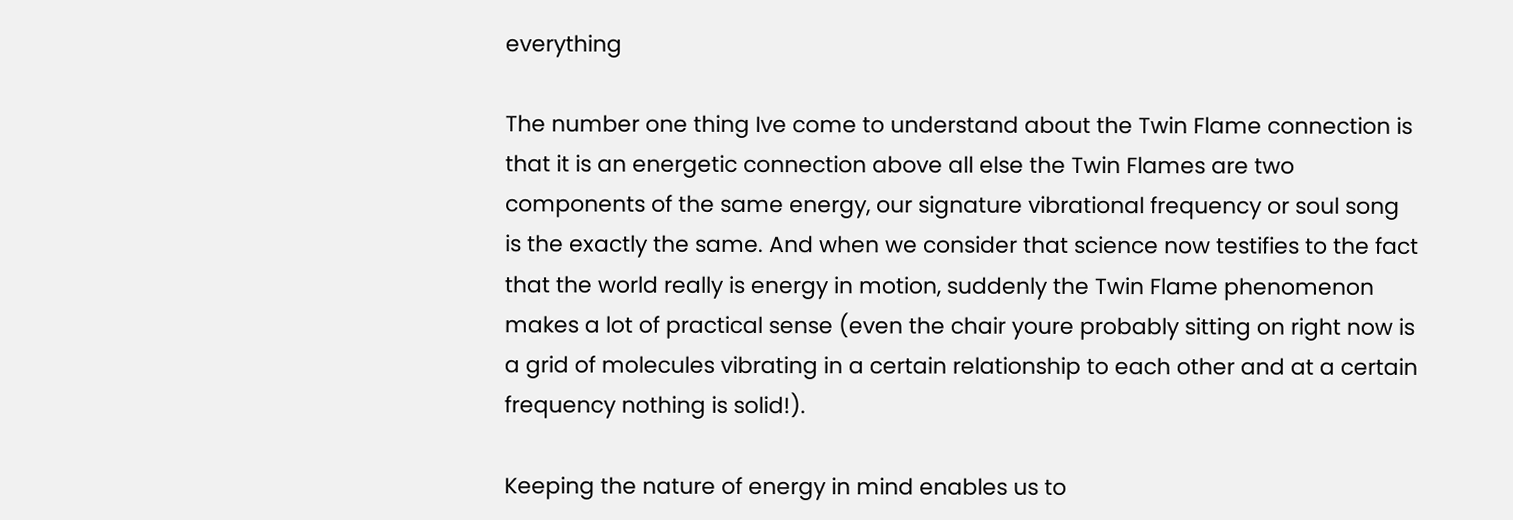everything

The number one thing Ive come to understand about the Twin Flame connection is
that it is an energetic connection above all else the Twin Flames are two
components of the same energy, our signature vibrational frequency or soul song
is the exactly the same. And when we consider that science now testifies to the fact
that the world really is energy in motion, suddenly the Twin Flame phenomenon
makes a lot of practical sense (even the chair youre probably sitting on right now is
a grid of molecules vibrating in a certain relationship to each other and at a certain
frequency nothing is solid!).

Keeping the nature of energy in mind enables us to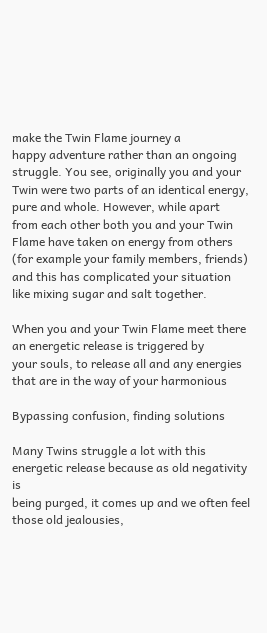make the Twin Flame journey a
happy adventure rather than an ongoing struggle. You see, originally you and your
Twin were two parts of an identical energy, pure and whole. However, while apart
from each other both you and your Twin Flame have taken on energy from others
(for example your family members, friends) and this has complicated your situation
like mixing sugar and salt together.

When you and your Twin Flame meet there an energetic release is triggered by
your souls, to release all and any energies that are in the way of your harmonious

Bypassing confusion, finding solutions

Many Twins struggle a lot with this energetic release because as old negativity is
being purged, it comes up and we often feel those old jealousies,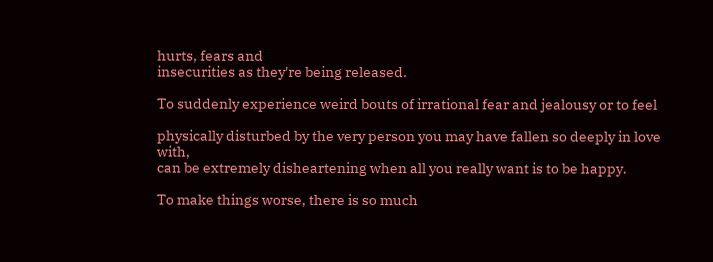hurts, fears and
insecurities as they're being released.

To suddenly experience weird bouts of irrational fear and jealousy or to feel

physically disturbed by the very person you may have fallen so deeply in love with,
can be extremely disheartening when all you really want is to be happy.

To make things worse, there is so much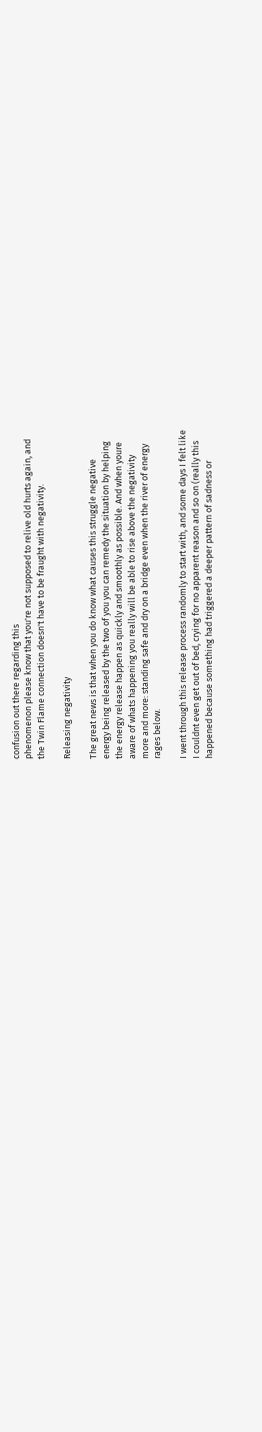confusion out there regarding this
phenomenon please know that you're not supposed to relive old hurts again, and
the Twin Flame connection doesn't have to be fraught with negativity.

Releasing negativity

The great news is that when you do know what causes this struggle negative
energy being released by the two of you you can remedy the situation by helping
the energy release happen as quickly and smoothly as possible. And when youre
aware of whats happening you really will be able to rise above the negativity
more and more: standing safe and dry on a bridge even when the river of energy
rages below.

I went through this release process randomly to start with, and some days I felt like
I couldnt even get out of bed, crying for no apparent reason and so on (really this
happened because something had triggered a deeper pattern of sadness or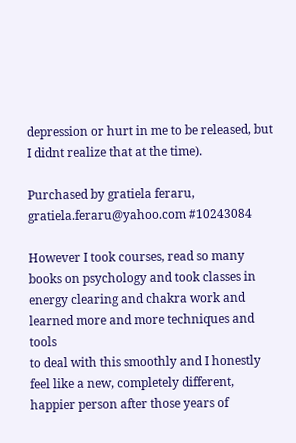depression or hurt in me to be released, but I didnt realize that at the time).

Purchased by gratiela feraru, gratiela.feraru@yahoo.com #10243084

However I took courses, read so many books on psychology and took classes in
energy clearing and chakra work and learned more and more techniques and tools
to deal with this smoothly and I honestly feel like a new, completely different,
happier person after those years of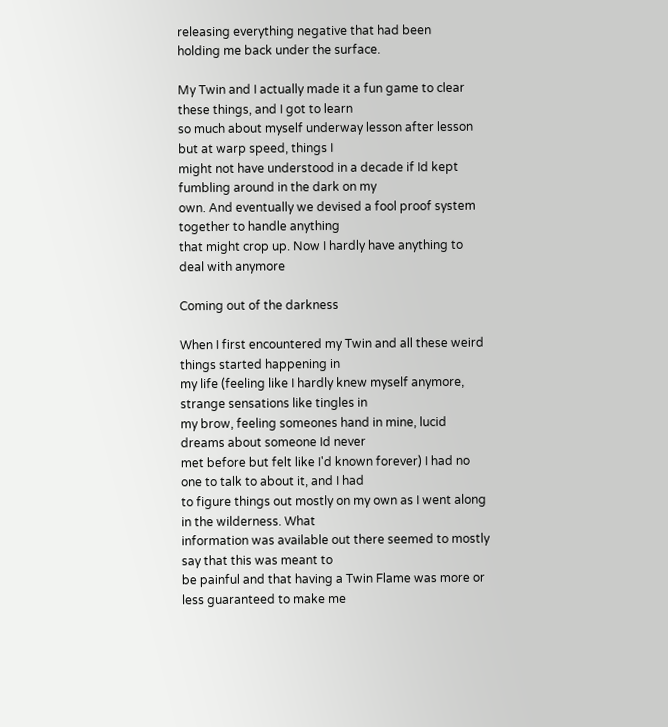releasing everything negative that had been
holding me back under the surface.

My Twin and I actually made it a fun game to clear these things, and I got to learn
so much about myself underway lesson after lesson but at warp speed, things I
might not have understood in a decade if Id kept fumbling around in the dark on my
own. And eventually we devised a fool proof system together to handle anything
that might crop up. Now I hardly have anything to deal with anymore

Coming out of the darkness

When I first encountered my Twin and all these weird things started happening in
my life (feeling like I hardly knew myself anymore, strange sensations like tingles in
my brow, feeling someones hand in mine, lucid dreams about someone Id never
met before but felt like I'd known forever) I had no one to talk to about it, and I had
to figure things out mostly on my own as I went along in the wilderness. What
information was available out there seemed to mostly say that this was meant to
be painful and that having a Twin Flame was more or less guaranteed to make me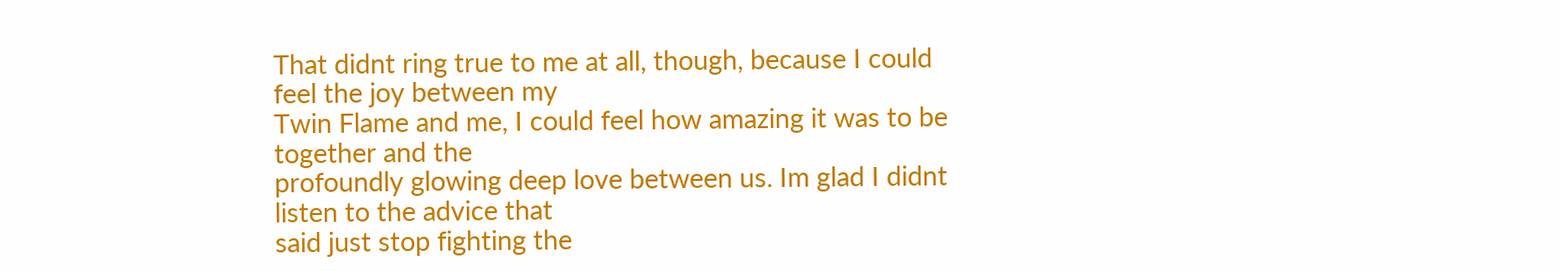That didnt ring true to me at all, though, because I could feel the joy between my
Twin Flame and me, I could feel how amazing it was to be together and the
profoundly glowing deep love between us. Im glad I didnt listen to the advice that
said just stop fighting the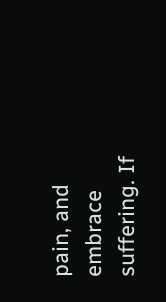pain, and embrace suffering. If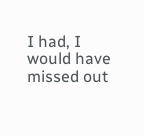I had, I would have
missed out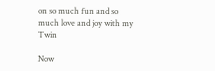on so much fun and so much love and joy with my Twin

Now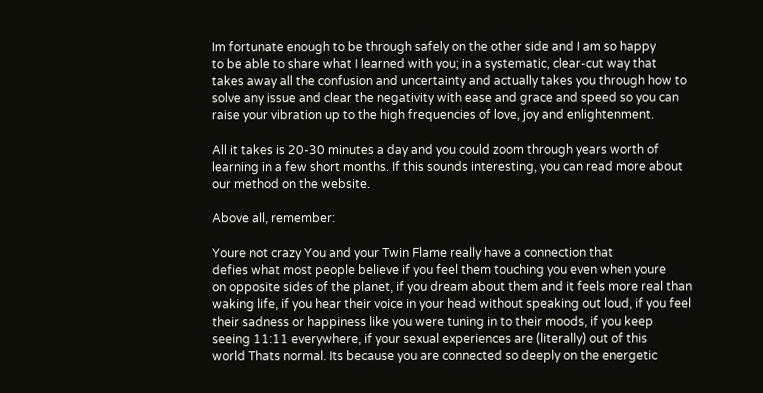Im fortunate enough to be through safely on the other side and I am so happy
to be able to share what I learned with you; in a systematic, clear-cut way that
takes away all the confusion and uncertainty and actually takes you through how to
solve any issue and clear the negativity with ease and grace and speed so you can
raise your vibration up to the high frequencies of love, joy and enlightenment.

All it takes is 20-30 minutes a day and you could zoom through years worth of
learning in a few short months. If this sounds interesting, you can read more about
our method on the website.

Above all, remember:

Youre not crazy You and your Twin Flame really have a connection that
defies what most people believe if you feel them touching you even when youre
on opposite sides of the planet, if you dream about them and it feels more real than
waking life, if you hear their voice in your head without speaking out loud, if you feel
their sadness or happiness like you were tuning in to their moods, if you keep
seeing 11:11 everywhere, if your sexual experiences are (literally) out of this
world Thats normal. Its because you are connected so deeply on the energetic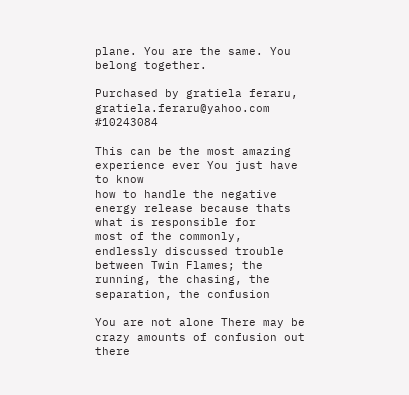plane. You are the same. You belong together.

Purchased by gratiela feraru, gratiela.feraru@yahoo.com #10243084

This can be the most amazing experience ever You just have to know
how to handle the negative energy release because thats what is responsible for
most of the commonly, endlessly discussed trouble between Twin Flames; the
running, the chasing, the separation, the confusion

You are not alone There may be crazy amounts of confusion out there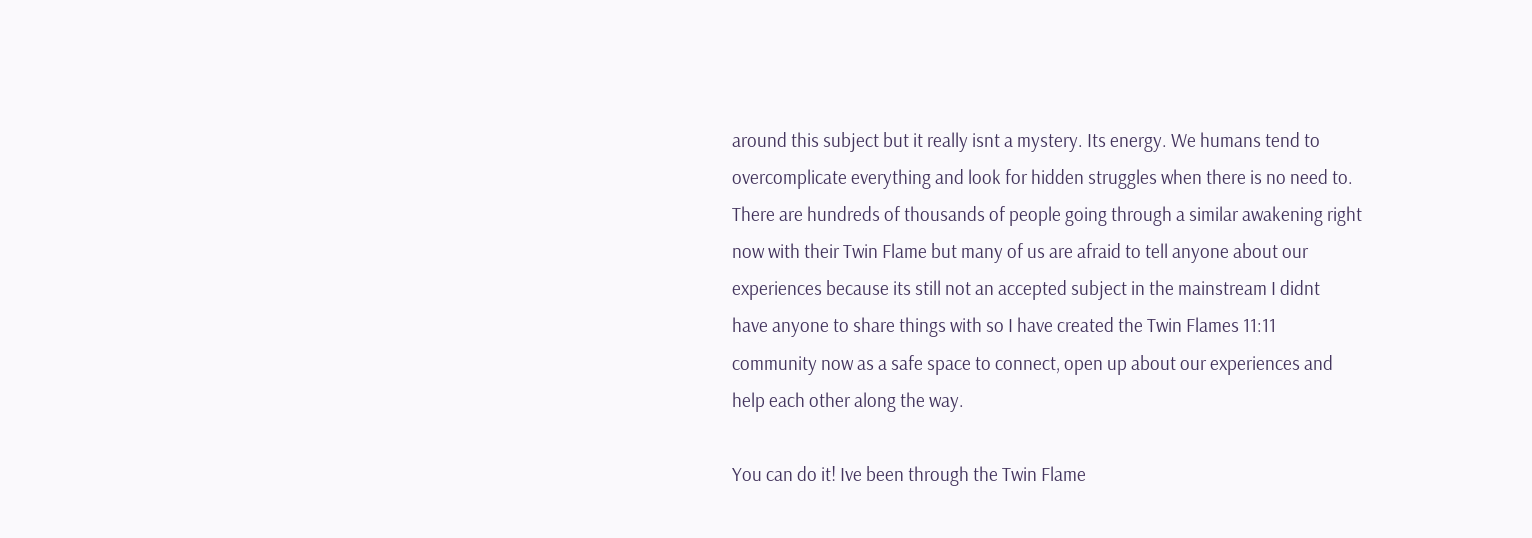around this subject but it really isnt a mystery. Its energy. We humans tend to
overcomplicate everything and look for hidden struggles when there is no need to.
There are hundreds of thousands of people going through a similar awakening right
now with their Twin Flame but many of us are afraid to tell anyone about our
experiences because its still not an accepted subject in the mainstream I didnt
have anyone to share things with so I have created the Twin Flames 11:11
community now as a safe space to connect, open up about our experiences and
help each other along the way.

You can do it! Ive been through the Twin Flame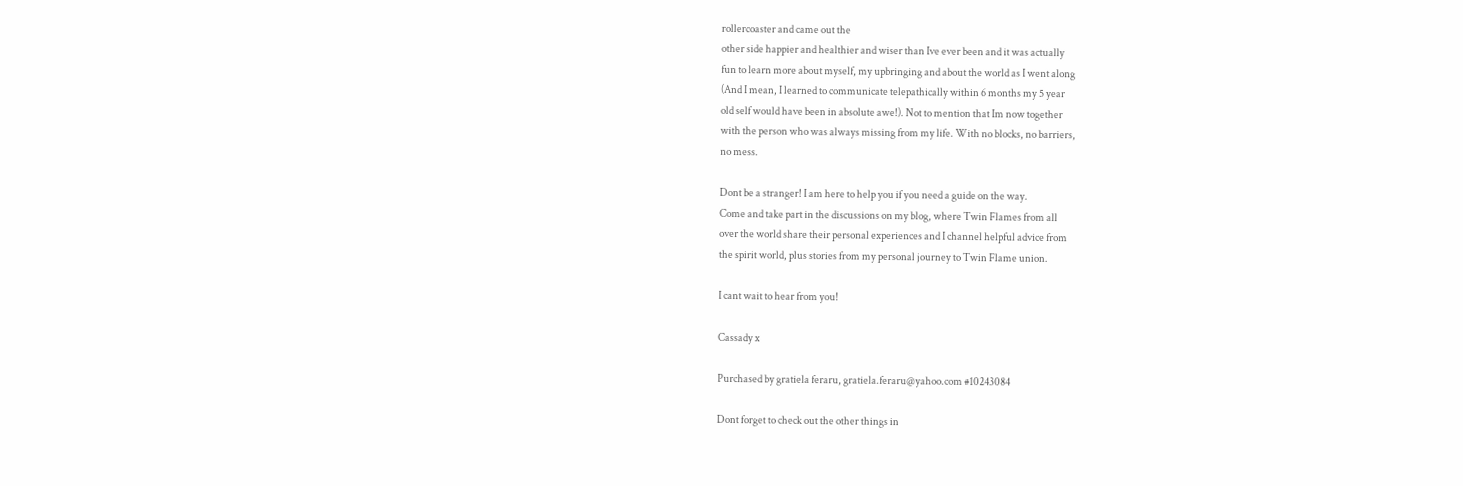rollercoaster and came out the
other side happier and healthier and wiser than Ive ever been and it was actually
fun to learn more about myself, my upbringing and about the world as I went along
(And I mean, I learned to communicate telepathically within 6 months my 5 year
old self would have been in absolute awe!). Not to mention that Im now together
with the person who was always missing from my life. With no blocks, no barriers,
no mess.

Dont be a stranger! I am here to help you if you need a guide on the way.
Come and take part in the discussions on my blog, where Twin Flames from all
over the world share their personal experiences and I channel helpful advice from
the spirit world, plus stories from my personal journey to Twin Flame union.

I cant wait to hear from you!

Cassady x

Purchased by gratiela feraru, gratiela.feraru@yahoo.com #10243084

Dont forget to check out the other things in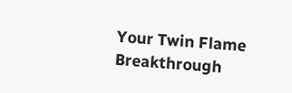Your Twin Flame Breakthrough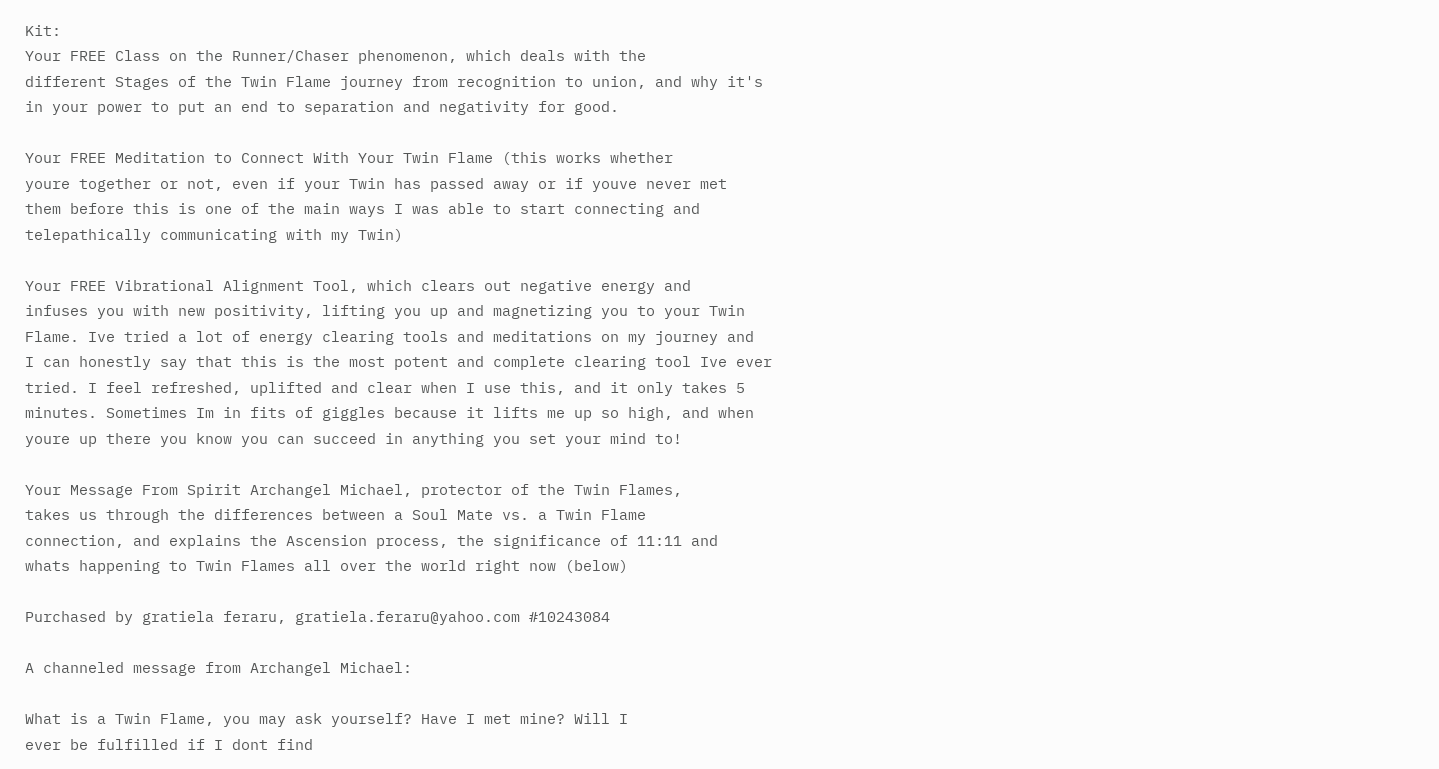Kit:
Your FREE Class on the Runner/Chaser phenomenon, which deals with the
different Stages of the Twin Flame journey from recognition to union, and why it's
in your power to put an end to separation and negativity for good.

Your FREE Meditation to Connect With Your Twin Flame (this works whether
youre together or not, even if your Twin has passed away or if youve never met
them before this is one of the main ways I was able to start connecting and
telepathically communicating with my Twin)

Your FREE Vibrational Alignment Tool, which clears out negative energy and
infuses you with new positivity, lifting you up and magnetizing you to your Twin
Flame. Ive tried a lot of energy clearing tools and meditations on my journey and
I can honestly say that this is the most potent and complete clearing tool Ive ever
tried. I feel refreshed, uplifted and clear when I use this, and it only takes 5
minutes. Sometimes Im in fits of giggles because it lifts me up so high, and when
youre up there you know you can succeed in anything you set your mind to!

Your Message From Spirit Archangel Michael, protector of the Twin Flames,
takes us through the differences between a Soul Mate vs. a Twin Flame
connection, and explains the Ascension process, the significance of 11:11 and
whats happening to Twin Flames all over the world right now (below)

Purchased by gratiela feraru, gratiela.feraru@yahoo.com #10243084

A channeled message from Archangel Michael:

What is a Twin Flame, you may ask yourself? Have I met mine? Will I
ever be fulfilled if I dont find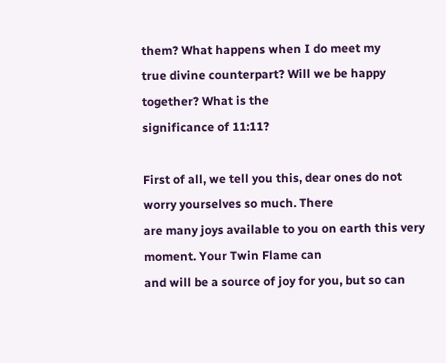them? What happens when I do meet my
true divine counterpart? Will we be happy together? What is the
significance of 11:11?

First of all, we tell you this, dear ones do not worry yourselves so much. There
are many joys available to you on earth this very moment. Your Twin Flame can
and will be a source of joy for you, but so can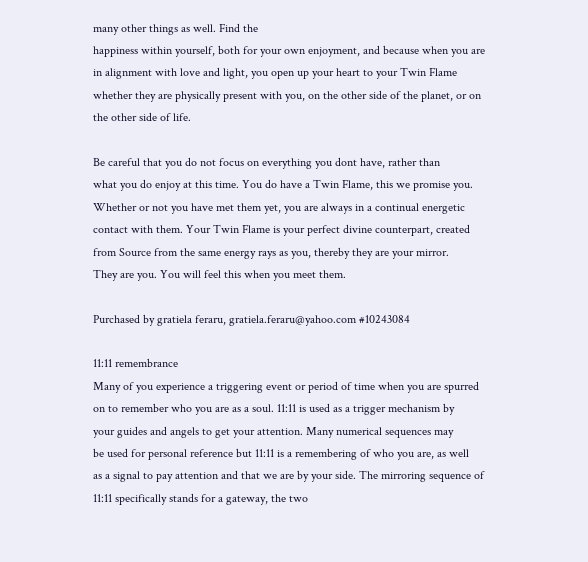many other things as well. Find the
happiness within yourself, both for your own enjoyment, and because when you are
in alignment with love and light, you open up your heart to your Twin Flame
whether they are physically present with you, on the other side of the planet, or on
the other side of life.

Be careful that you do not focus on everything you dont have, rather than
what you do enjoy at this time. You do have a Twin Flame, this we promise you.
Whether or not you have met them yet, you are always in a continual energetic
contact with them. Your Twin Flame is your perfect divine counterpart, created
from Source from the same energy rays as you, thereby they are your mirror.
They are you. You will feel this when you meet them.

Purchased by gratiela feraru, gratiela.feraru@yahoo.com #10243084

11:11 remembrance
Many of you experience a triggering event or period of time when you are spurred
on to remember who you are as a soul. 11:11 is used as a trigger mechanism by
your guides and angels to get your attention. Many numerical sequences may
be used for personal reference but 11:11 is a remembering of who you are, as well
as a signal to pay attention and that we are by your side. The mirroring sequence of
11:11 specifically stands for a gateway, the two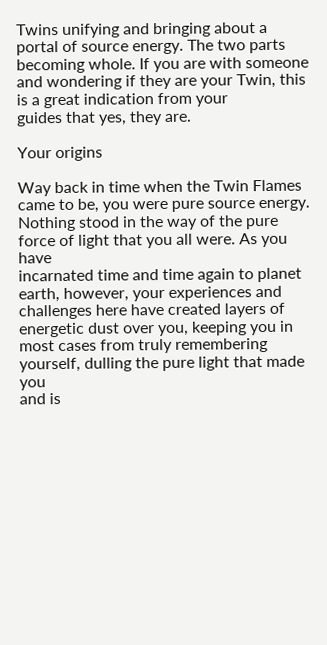Twins unifying and bringing about a
portal of source energy. The two parts becoming whole. If you are with someone
and wondering if they are your Twin, this is a great indication from your
guides that yes, they are.

Your origins

Way back in time when the Twin Flames came to be, you were pure source energy.
Nothing stood in the way of the pure force of light that you all were. As you have
incarnated time and time again to planet earth, however, your experiences and
challenges here have created layers of energetic dust over you, keeping you in
most cases from truly remembering yourself, dulling the pure light that made you
and is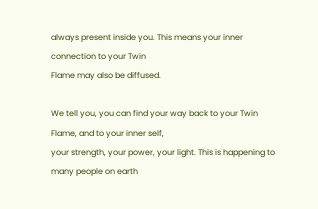always present inside you. This means your inner connection to your Twin
Flame may also be diffused.

We tell you, you can find your way back to your Twin Flame, and to your inner self,
your strength, your power, your light. This is happening to many people on earth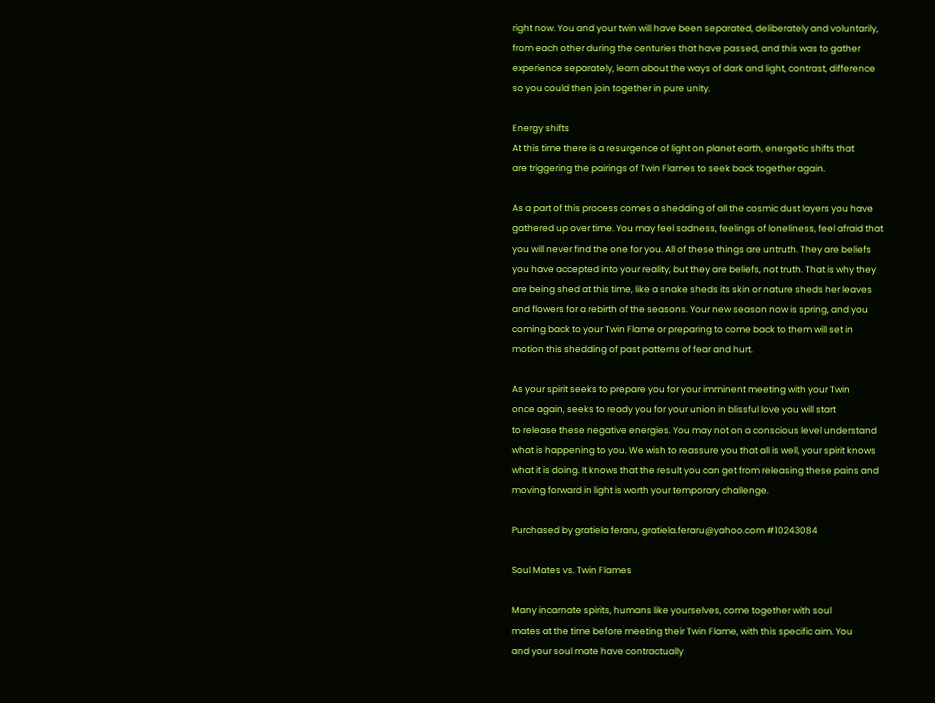right now. You and your twin will have been separated, deliberately and voluntarily,
from each other during the centuries that have passed, and this was to gather
experience separately, learn about the ways of dark and light, contrast, difference
so you could then join together in pure unity.

Energy shifts
At this time there is a resurgence of light on planet earth, energetic shifts that
are triggering the pairings of Twin Flames to seek back together again.

As a part of this process comes a shedding of all the cosmic dust layers you have
gathered up over time. You may feel sadness, feelings of loneliness, feel afraid that
you will never find the one for you. All of these things are untruth. They are beliefs
you have accepted into your reality, but they are beliefs, not truth. That is why they
are being shed at this time, like a snake sheds its skin or nature sheds her leaves
and flowers for a rebirth of the seasons. Your new season now is spring, and you
coming back to your Twin Flame or preparing to come back to them will set in
motion this shedding of past patterns of fear and hurt.

As your spirit seeks to prepare you for your imminent meeting with your Twin
once again, seeks to ready you for your union in blissful love you will start
to release these negative energies. You may not on a conscious level understand
what is happening to you. We wish to reassure you that all is well, your spirit knows
what it is doing. It knows that the result you can get from releasing these pains and
moving forward in light is worth your temporary challenge.

Purchased by gratiela feraru, gratiela.feraru@yahoo.com #10243084

Soul Mates vs. Twin Flames

Many incarnate spirits, humans like yourselves, come together with soul
mates at the time before meeting their Twin Flame, with this specific aim. You
and your soul mate have contractually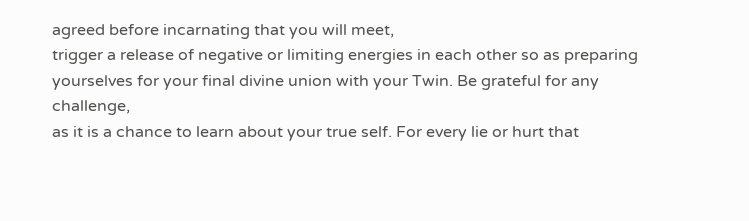agreed before incarnating that you will meet,
trigger a release of negative or limiting energies in each other so as preparing
yourselves for your final divine union with your Twin. Be grateful for any challenge,
as it is a chance to learn about your true self. For every lie or hurt that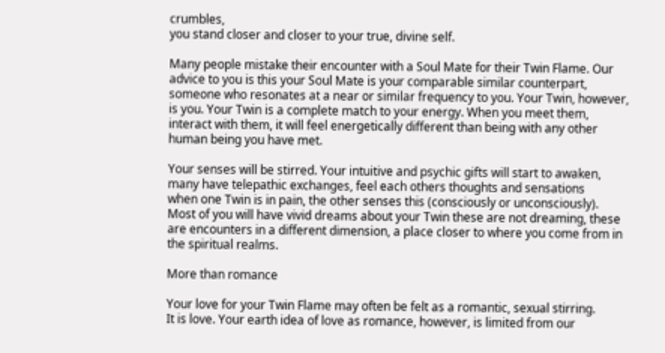crumbles,
you stand closer and closer to your true, divine self.

Many people mistake their encounter with a Soul Mate for their Twin Flame. Our
advice to you is this your Soul Mate is your comparable similar counterpart,
someone who resonates at a near or similar frequency to you. Your Twin, however,
is you. Your Twin is a complete match to your energy. When you meet them,
interact with them, it will feel energetically different than being with any other
human being you have met.

Your senses will be stirred. Your intuitive and psychic gifts will start to awaken,
many have telepathic exchanges, feel each others thoughts and sensations
when one Twin is in pain, the other senses this (consciously or unconsciously).
Most of you will have vivid dreams about your Twin these are not dreaming, these
are encounters in a different dimension, a place closer to where you come from in
the spiritual realms.

More than romance

Your love for your Twin Flame may often be felt as a romantic, sexual stirring.
It is love. Your earth idea of love as romance, however, is limited from our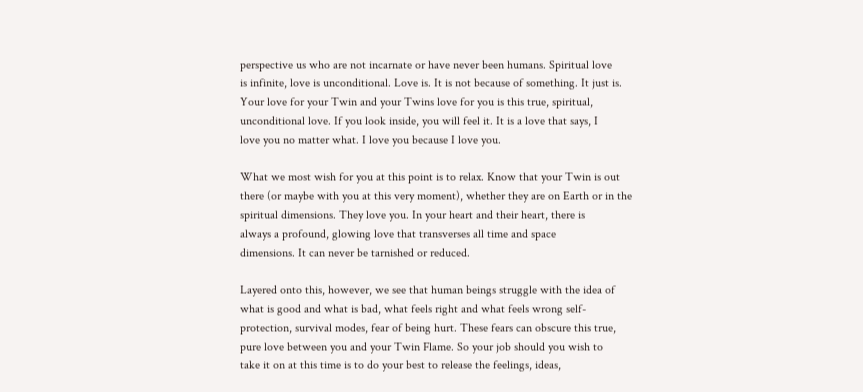perspective us who are not incarnate or have never been humans. Spiritual love
is infinite, love is unconditional. Love is. It is not because of something. It just is.
Your love for your Twin and your Twins love for you is this true, spiritual,
unconditional love. If you look inside, you will feel it. It is a love that says, I
love you no matter what. I love you because I love you.

What we most wish for you at this point is to relax. Know that your Twin is out
there (or maybe with you at this very moment), whether they are on Earth or in the
spiritual dimensions. They love you. In your heart and their heart, there is
always a profound, glowing love that transverses all time and space
dimensions. It can never be tarnished or reduced.

Layered onto this, however, we see that human beings struggle with the idea of
what is good and what is bad, what feels right and what feels wrong self-
protection, survival modes, fear of being hurt. These fears can obscure this true,
pure love between you and your Twin Flame. So your job should you wish to
take it on at this time is to do your best to release the feelings, ideas,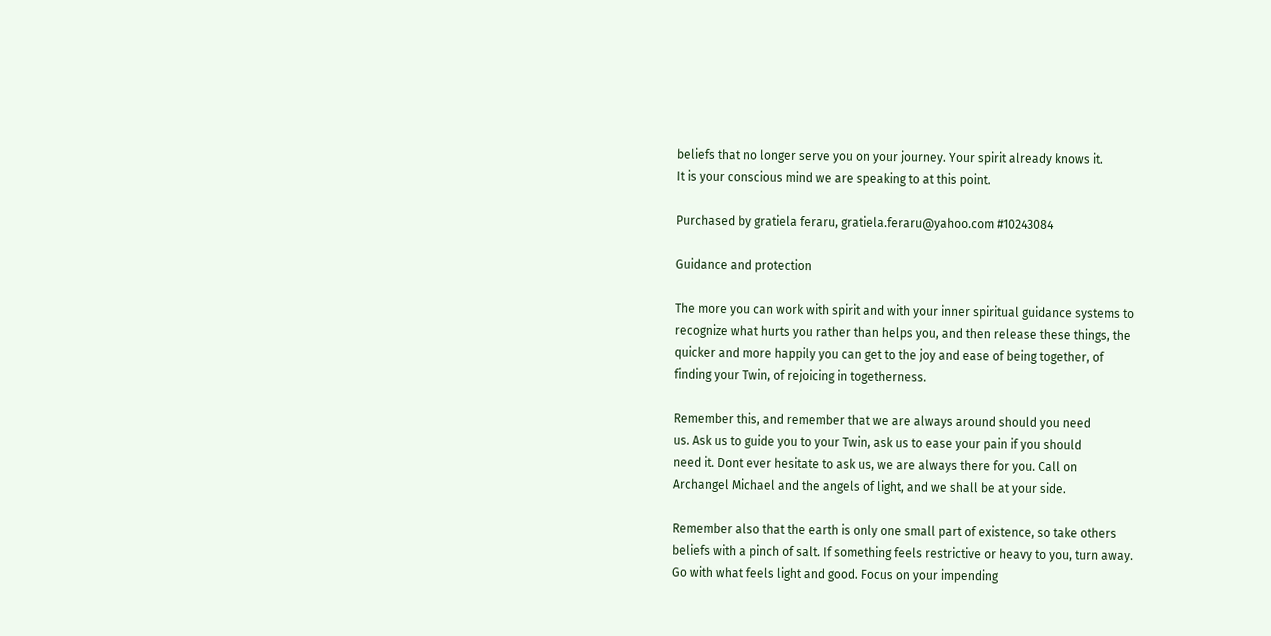beliefs that no longer serve you on your journey. Your spirit already knows it.
It is your conscious mind we are speaking to at this point.

Purchased by gratiela feraru, gratiela.feraru@yahoo.com #10243084

Guidance and protection

The more you can work with spirit and with your inner spiritual guidance systems to
recognize what hurts you rather than helps you, and then release these things, the
quicker and more happily you can get to the joy and ease of being together, of
finding your Twin, of rejoicing in togetherness.

Remember this, and remember that we are always around should you need
us. Ask us to guide you to your Twin, ask us to ease your pain if you should
need it. Dont ever hesitate to ask us, we are always there for you. Call on
Archangel Michael and the angels of light, and we shall be at your side.

Remember also that the earth is only one small part of existence, so take others
beliefs with a pinch of salt. If something feels restrictive or heavy to you, turn away.
Go with what feels light and good. Focus on your impending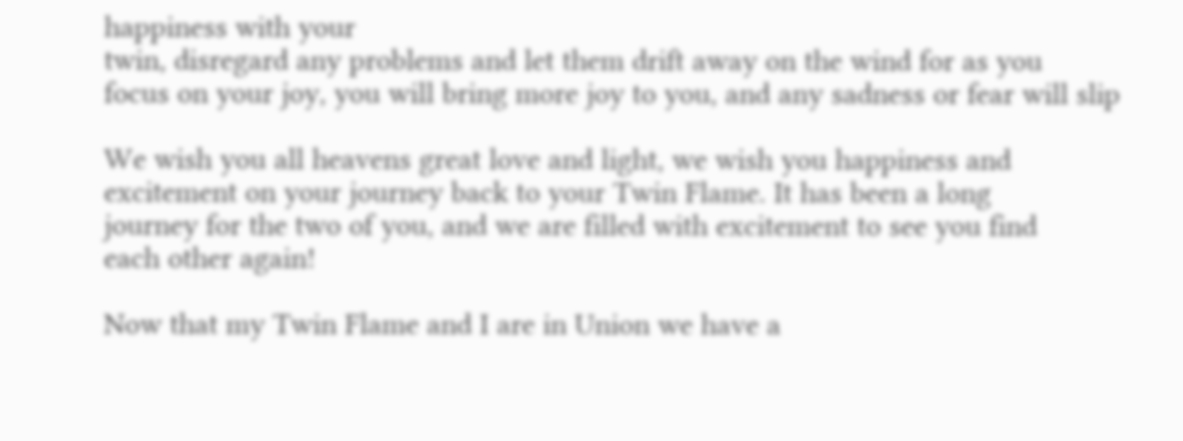happiness with your
twin, disregard any problems and let them drift away on the wind for as you
focus on your joy, you will bring more joy to you, and any sadness or fear will slip

We wish you all heavens great love and light, we wish you happiness and
excitement on your journey back to your Twin Flame. It has been a long
journey for the two of you, and we are filled with excitement to see you find
each other again!

Now that my Twin Flame and I are in Union we have a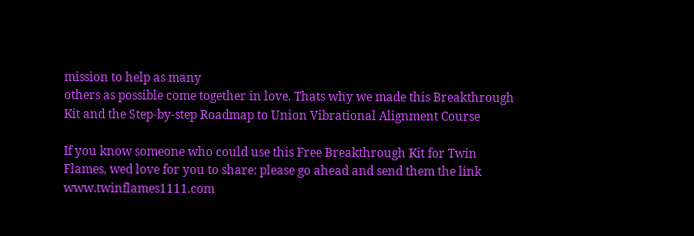mission to help as many
others as possible come together in love. Thats why we made this Breakthrough
Kit and the Step-by-step Roadmap to Union Vibrational Alignment Course

If you know someone who could use this Free Breakthrough Kit for Twin
Flames, wed love for you to share: please go ahead and send them the link
www.twinflames1111.com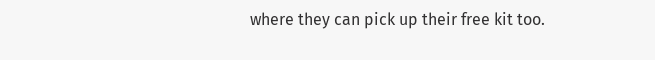where they can pick up their free kit too.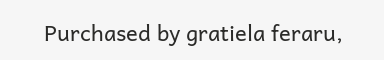Purchased by gratiela feraru,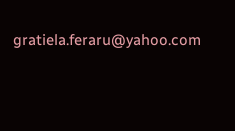gratiela.feraru@yahoo.com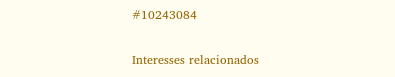#10243084

Interesses relacionados